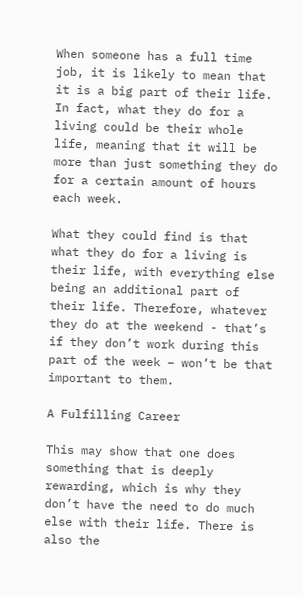When someone has a full time job, it is likely to mean that it is a big part of their life. In fact, what they do for a living could be their whole life, meaning that it will be more than just something they do for a certain amount of hours each week.

What they could find is that what they do for a living is their life, with everything else being an additional part of their life. Therefore, whatever they do at the weekend - that’s if they don’t work during this part of the week – won’t be that important to them.

A Fulfilling Career

This may show that one does something that is deeply rewarding, which is why they don’t have the need to do much else with their life. There is also the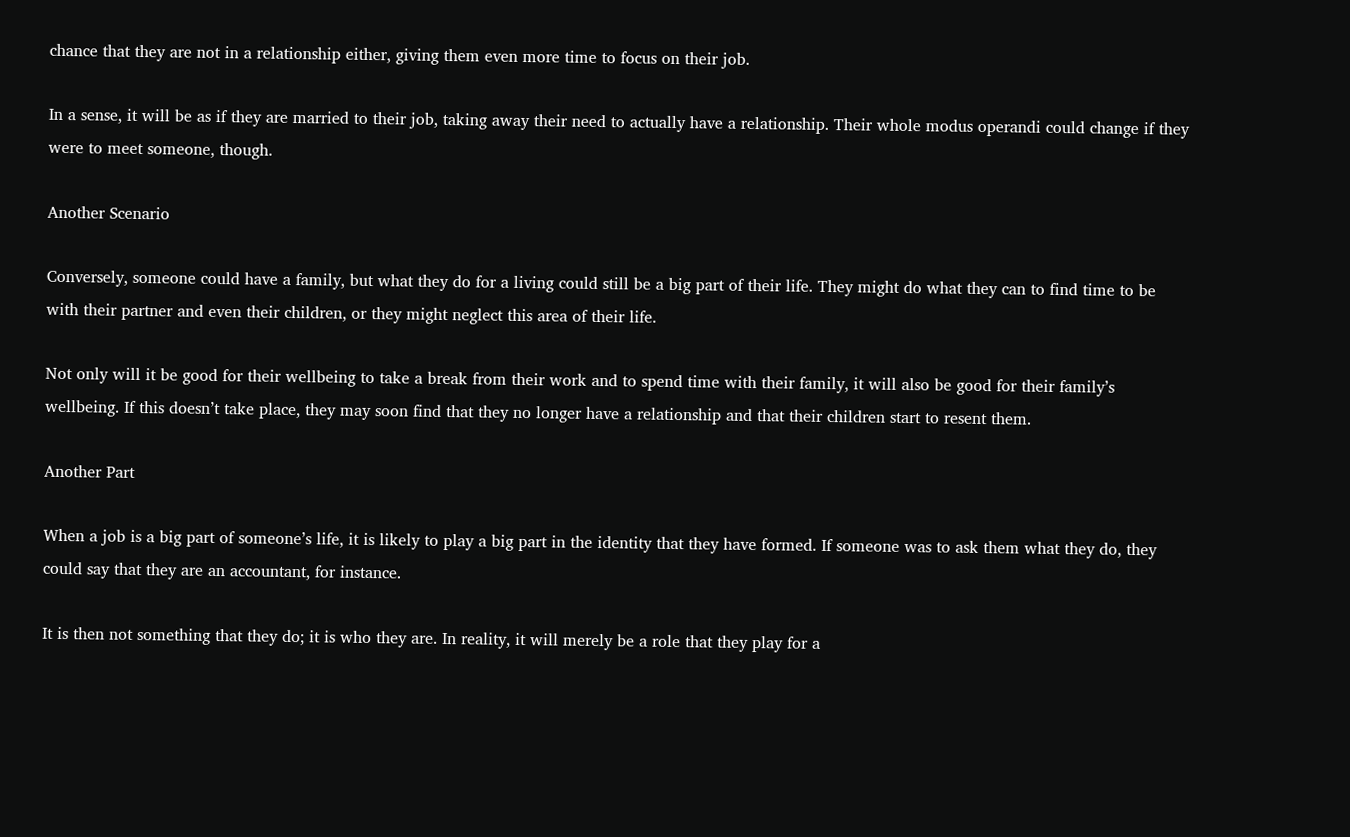chance that they are not in a relationship either, giving them even more time to focus on their job.

In a sense, it will be as if they are married to their job, taking away their need to actually have a relationship. Their whole modus operandi could change if they were to meet someone, though.

Another Scenario

Conversely, someone could have a family, but what they do for a living could still be a big part of their life. They might do what they can to find time to be with their partner and even their children, or they might neglect this area of their life.

Not only will it be good for their wellbeing to take a break from their work and to spend time with their family, it will also be good for their family’s wellbeing. If this doesn’t take place, they may soon find that they no longer have a relationship and that their children start to resent them.

Another Part

When a job is a big part of someone’s life, it is likely to play a big part in the identity that they have formed. If someone was to ask them what they do, they could say that they are an accountant, for instance.

It is then not something that they do; it is who they are. In reality, it will merely be a role that they play for a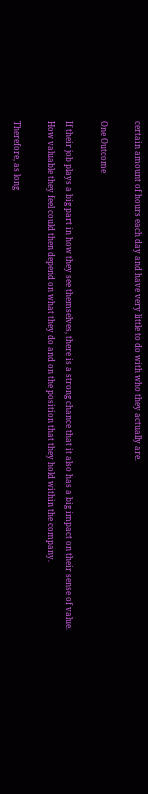certain amount of hours each day and have very little to do with who they actually are.

One Outcome

If their job plays a big part in how they see themselves, there is a strong chance that it also has a big impact on their sense of value. How valuable they feel could then depend on what they do and on the position that they hold within the company.

Therefore, as long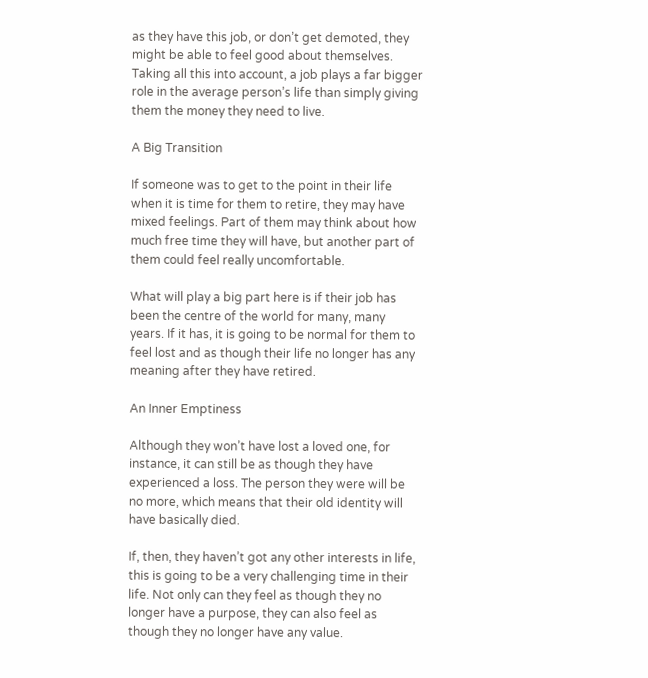as they have this job, or don’t get demoted, they might be able to feel good about themselves. Taking all this into account, a job plays a far bigger role in the average person’s life than simply giving them the money they need to live.

A Big Transition

If someone was to get to the point in their life when it is time for them to retire, they may have mixed feelings. Part of them may think about how much free time they will have, but another part of them could feel really uncomfortable.

What will play a big part here is if their job has been the centre of the world for many, many years. If it has, it is going to be normal for them to feel lost and as though their life no longer has any meaning after they have retired.

An Inner Emptiness

Although they won’t have lost a loved one, for instance, it can still be as though they have experienced a loss. The person they were will be no more, which means that their old identity will have basically died.

If, then, they haven’t got any other interests in life, this is going to be a very challenging time in their life. Not only can they feel as though they no longer have a purpose, they can also feel as though they no longer have any value.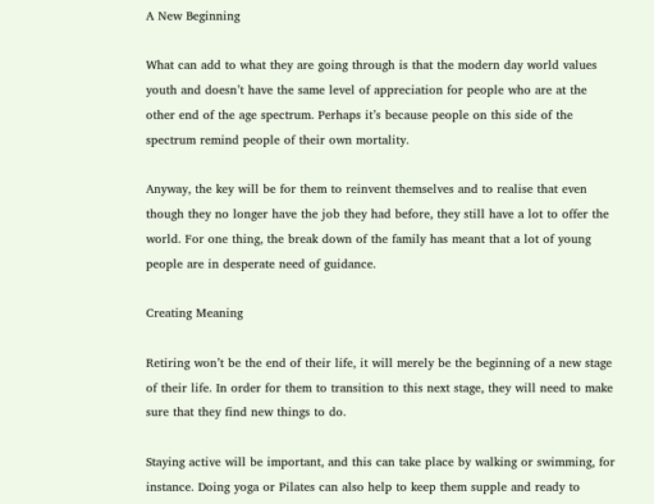A New Beginning

What can add to what they are going through is that the modern day world values youth and doesn’t have the same level of appreciation for people who are at the other end of the age spectrum. Perhaps it’s because people on this side of the spectrum remind people of their own mortality.

Anyway, the key will be for them to reinvent themselves and to realise that even though they no longer have the job they had before, they still have a lot to offer the world. For one thing, the break down of the family has meant that a lot of young people are in desperate need of guidance.

Creating Meaning

Retiring won’t be the end of their life, it will merely be the beginning of a new stage of their life. In order for them to transition to this next stage, they will need to make sure that they find new things to do.

Staying active will be important, and this can take place by walking or swimming, for instance. Doing yoga or Pilates can also help to keep them supple and ready to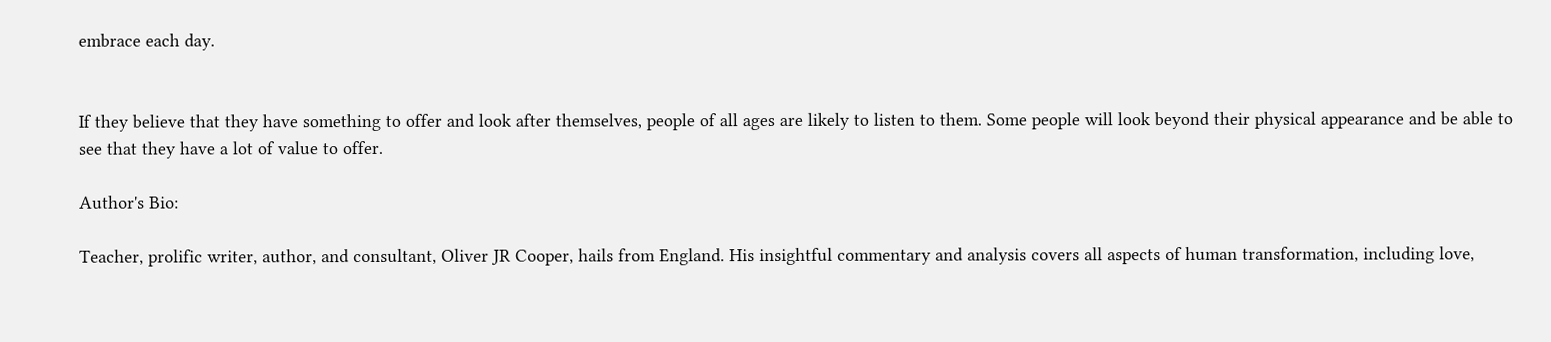embrace each day.


If they believe that they have something to offer and look after themselves, people of all ages are likely to listen to them. Some people will look beyond their physical appearance and be able to see that they have a lot of value to offer.

Author's Bio:

Teacher, prolific writer, author, and consultant, Oliver JR Cooper, hails from England. His insightful commentary and analysis covers all aspects of human transformation, including love,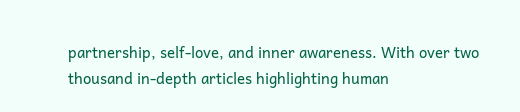partnership, self-love, and inner awareness. With over two thousand in-depth articles highlighting human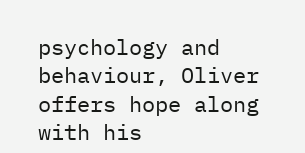psychology and behaviour, Oliver offers hope along with his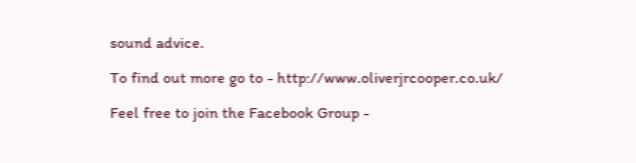sound advice.

To find out more go to - http://www.oliverjrcooper.co.uk/

Feel free to join the Facebook Group -